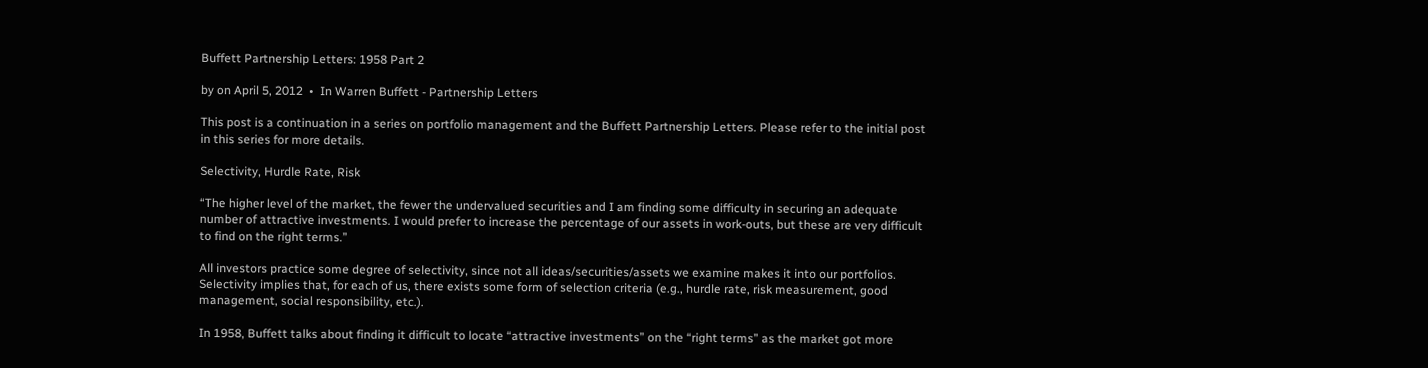Buffett Partnership Letters: 1958 Part 2

by on April 5, 2012  •  In Warren Buffett - Partnership Letters

This post is a continuation in a series on portfolio management and the Buffett Partnership Letters. Please refer to the initial post in this series for more details.

Selectivity, Hurdle Rate, Risk

“The higher level of the market, the fewer the undervalued securities and I am finding some difficulty in securing an adequate number of attractive investments. I would prefer to increase the percentage of our assets in work-outs, but these are very difficult to find on the right terms.”

All investors practice some degree of selectivity, since not all ideas/securities/assets we examine makes it into our portfolios. Selectivity implies that, for each of us, there exists some form of selection criteria (e.g., hurdle rate, risk measurement, good management, social responsibility, etc.).

In 1958, Buffett talks about finding it difficult to locate “attractive investments” on the “right terms” as the market got more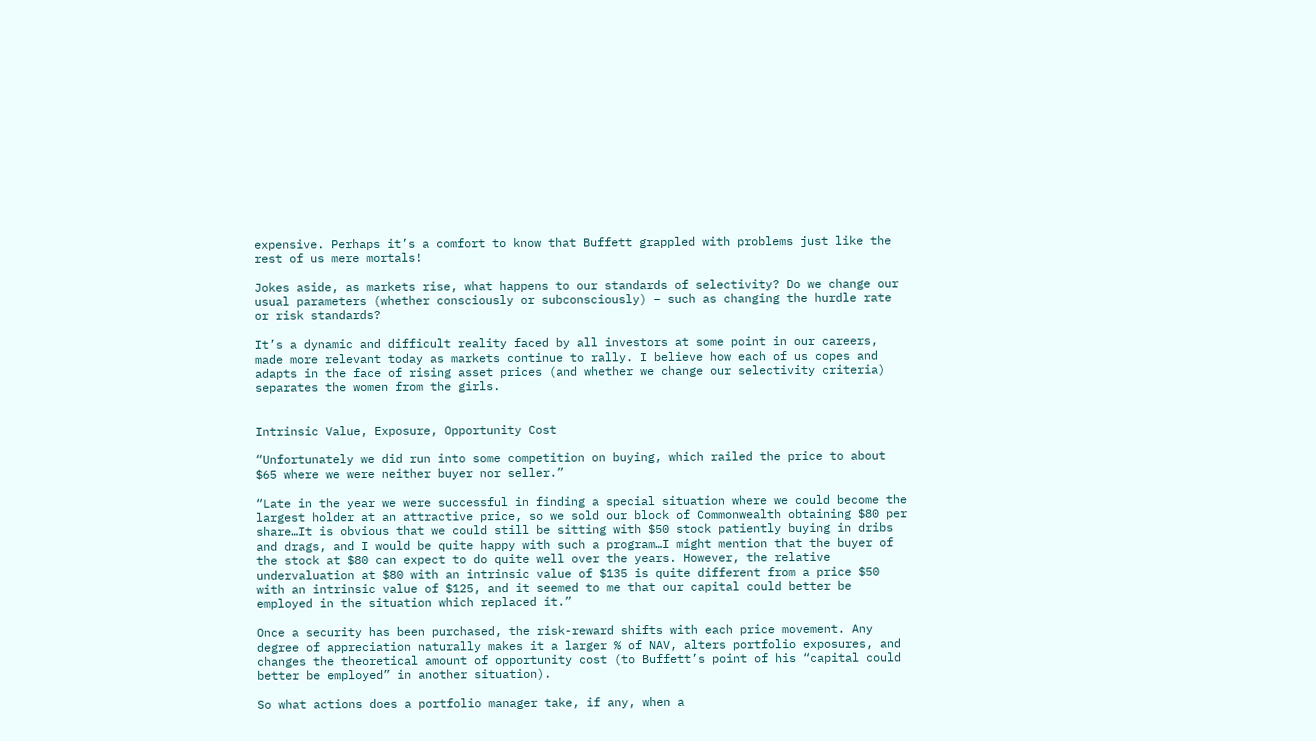expensive. Perhaps it’s a comfort to know that Buffett grappled with problems just like the rest of us mere mortals!

Jokes aside, as markets rise, what happens to our standards of selectivity? Do we change our usual parameters (whether consciously or subconsciously) – such as changing the hurdle rate or risk standards?

It’s a dynamic and difficult reality faced by all investors at some point in our careers, made more relevant today as markets continue to rally. I believe how each of us copes and adapts in the face of rising asset prices (and whether we change our selectivity criteria) separates the women from the girls.


Intrinsic Value, Exposure, Opportunity Cost

“Unfortunately we did run into some competition on buying, which railed the price to about $65 where we were neither buyer nor seller.”

“Late in the year we were successful in finding a special situation where we could become the largest holder at an attractive price, so we sold our block of Commonwealth obtaining $80 per share…It is obvious that we could still be sitting with $50 stock patiently buying in dribs and drags, and I would be quite happy with such a program…I might mention that the buyer of the stock at $80 can expect to do quite well over the years. However, the relative undervaluation at $80 with an intrinsic value of $135 is quite different from a price $50 with an intrinsic value of $125, and it seemed to me that our capital could better be employed in the situation which replaced it.”

Once a security has been purchased, the risk-reward shifts with each price movement. Any degree of appreciation naturally makes it a larger % of NAV, alters portfolio exposures, and changes the theoretical amount of opportunity cost (to Buffett’s point of his “capital could better be employed” in another situation).

So what actions does a portfolio manager take, if any, when a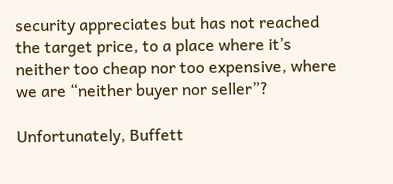security appreciates but has not reached the target price, to a place where it’s neither too cheap nor too expensive, where we are “neither buyer nor seller”?

Unfortunately, Buffett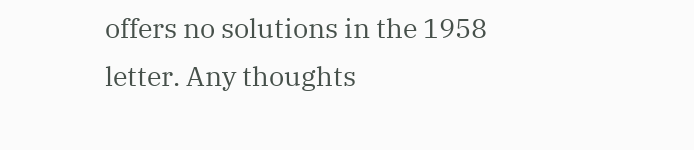offers no solutions in the 1958 letter. Any thoughts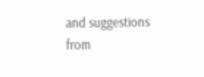and suggestions from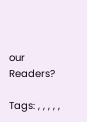our Readers?

Tags: , , , , ,